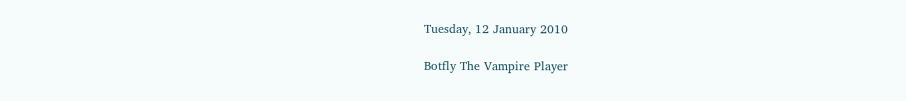Tuesday, 12 January 2010

Botfly The Vampire Player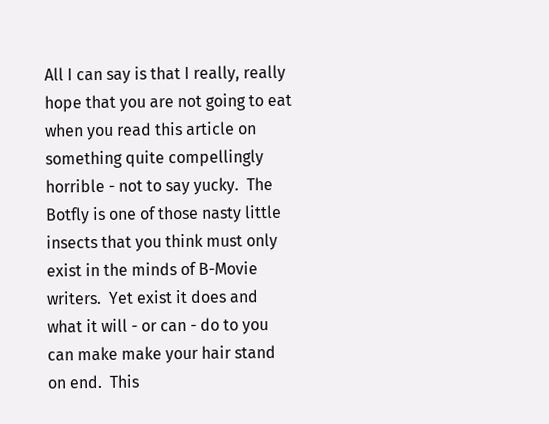All I can say is that I really, really hope that you are not going to eat when you read this article on something quite compellingly horrible - not to say yucky.  The Botfly is one of those nasty little insects that you think must only exist in the minds of B-Movie writers.  Yet exist it does and what it will - or can - do to you can make make your hair stand on end.  This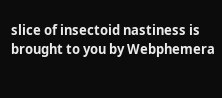slice of insectoid nastiness is brought to you by Webphemera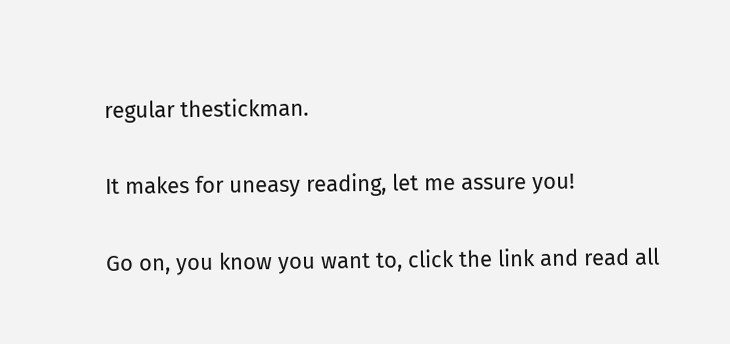regular thestickman.

It makes for uneasy reading, let me assure you!

Go on, you know you want to, click the link and read all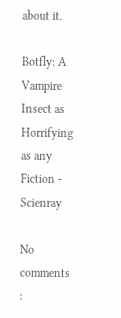about it.

Botfly: A Vampire Insect as Horrifying as any Fiction - Scienray

No comments :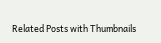Related Posts with Thumbnails